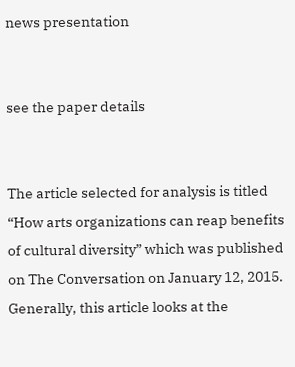news presentation


see the paper details


The article selected for analysis is titled “How arts organizations can reap benefits of cultural diversity” which was published on The Conversation on January 12, 2015.   Generally, this article looks at the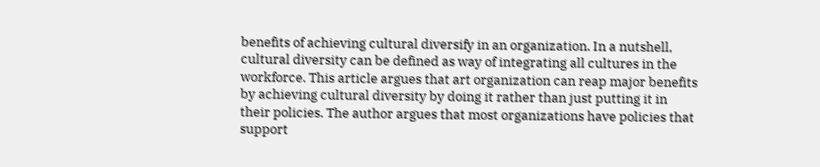benefits of achieving cultural diversify in an organization. In a nutshell, cultural diversity can be defined as way of integrating all cultures in the workforce. This article argues that art organization can reap major benefits by achieving cultural diversity by doing it rather than just putting it in their policies. The author argues that most organizations have policies that support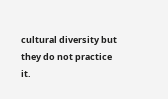cultural diversity but they do not practice it.